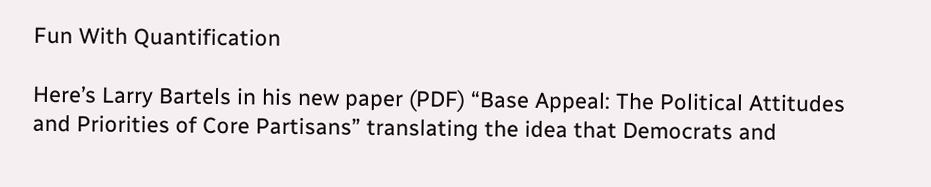Fun With Quantification

Here’s Larry Bartels in his new paper (PDF) “Base Appeal: The Political Attitudes and Priorities of Core Partisans” translating the idea that Democrats and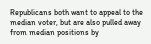Republicans both want to appeal to the median voter, but are also pulled away from median positions by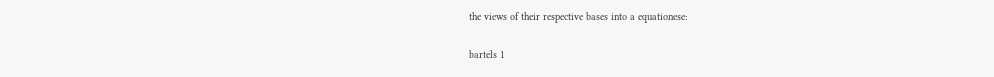the views of their respective bases into a equationese:

bartels 1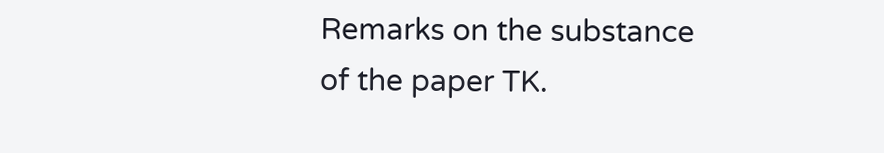Remarks on the substance of the paper TK.